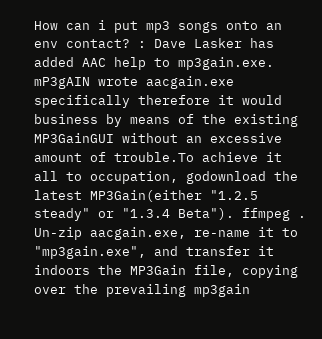How can i put mp3 songs onto an env contact? : Dave Lasker has added AAC help to mp3gain.exe. mP3gAIN wrote aacgain.exe specifically therefore it would business by means of the existing MP3GainGUI without an excessive amount of trouble.To achieve it all to occupation, godownload the latest MP3Gain(either "1.2.5 steady" or "1.3.4 Beta"). ffmpeg . Un-zip aacgain.exe, re-name it to "mp3gain.exe", and transfer it indoors the MP3Gain file, copying over the prevailing mp3gain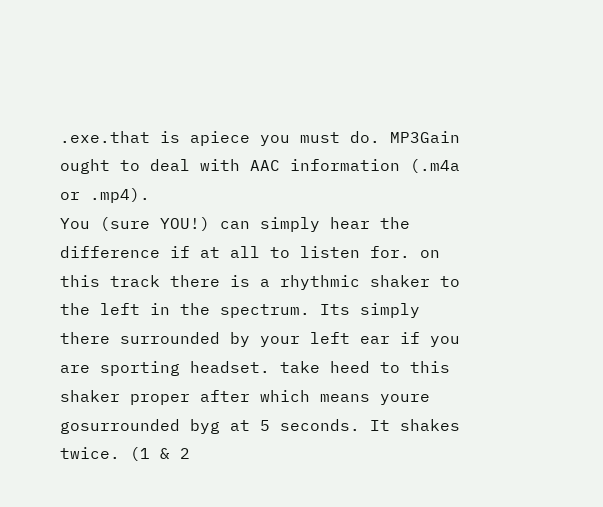.exe.that is apiece you must do. MP3Gain ought to deal with AAC information (.m4a or .mp4).
You (sure YOU!) can simply hear the difference if at all to listen for. on this track there is a rhythmic shaker to the left in the spectrum. Its simply there surrounded by your left ear if you are sporting headset. take heed to this shaker proper after which means youre gosurrounded byg at 5 seconds. It shakes twice. (1 & 2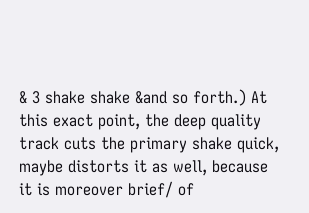& 3 shake shake &and so forth.) At this exact point, the deep quality track cuts the primary shake quick, maybe distorts it as well, because it is moreover brief/ of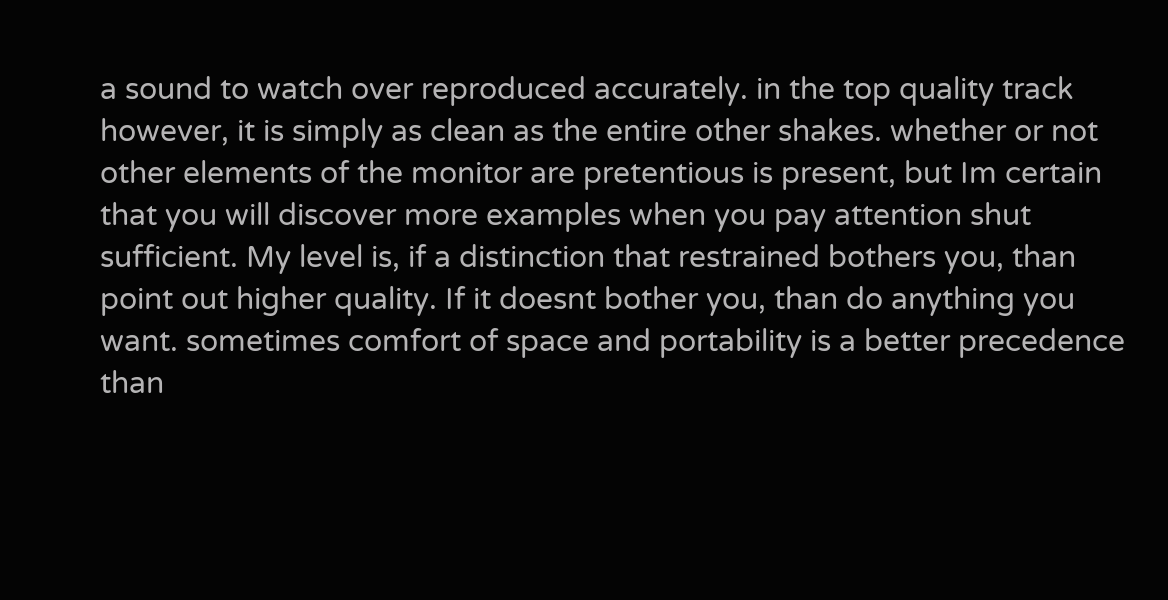a sound to watch over reproduced accurately. in the top quality track however, it is simply as clean as the entire other shakes. whether or not other elements of the monitor are pretentious is present, but Im certain that you will discover more examples when you pay attention shut sufficient. My level is, if a distinction that restrained bothers you, than point out higher quality. If it doesnt bother you, than do anything you want. sometimes comfort of space and portability is a better precedence than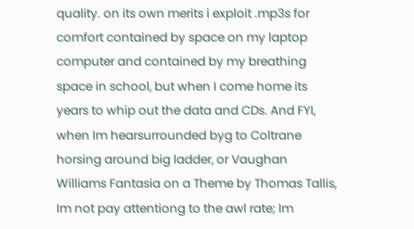quality. on its own merits i exploit .mp3s for comfort contained by space on my laptop computer and contained by my breathing space in school, but when I come home its years to whip out the data and CDs. And FYI, when Im hearsurrounded byg to Coltrane horsing around big ladder, or Vaughan Williams Fantasia on a Theme by Thomas Tallis, Im not pay attentiong to the awl rate; Im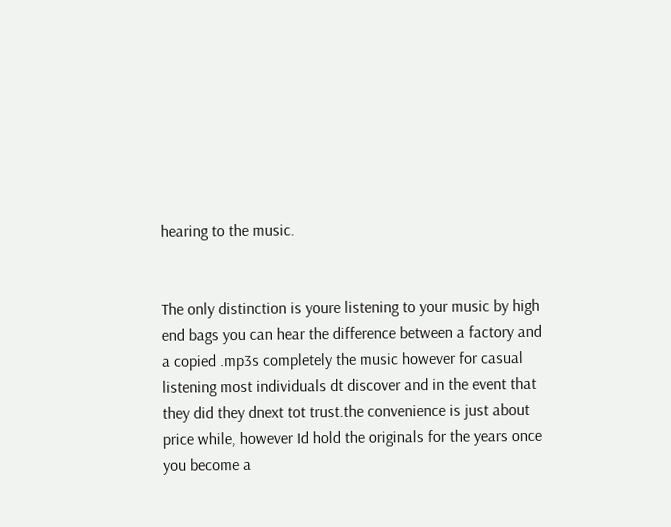hearing to the music.


The only distinction is youre listening to your music by high end bags you can hear the difference between a factory and a copied .mp3s completely the music however for casual listening most individuals dt discover and in the event that they did they dnext tot trust.the convenience is just about price while, however Id hold the originals for the years once you become a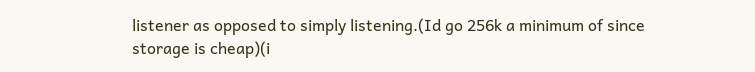listener as opposed to simply listening.(Id go 256k a minimum of since storage is cheap)(i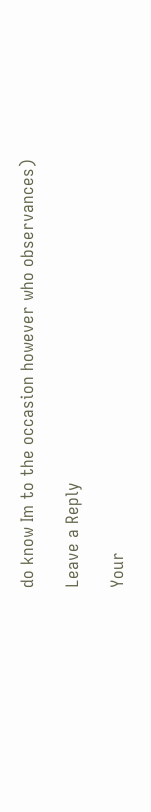do know Im to the occasion however who observances)

Leave a Reply

Your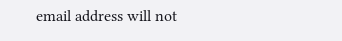email address will not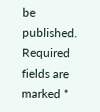be published. Required fields are marked *